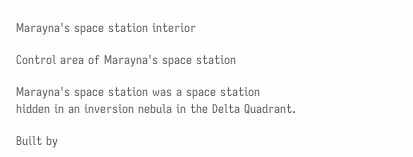Marayna's space station interior

Control area of Marayna's space station

Marayna's space station was a space station hidden in an inversion nebula in the Delta Quadrant.

Built by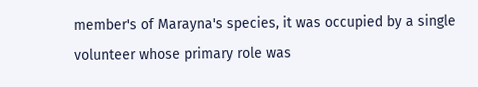member's of Marayna's species, it was occupied by a single volunteer whose primary role was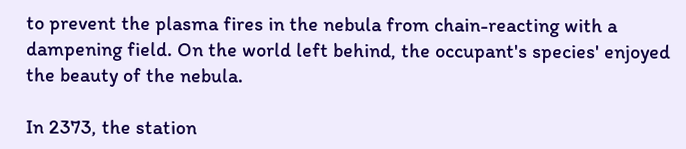to prevent the plasma fires in the nebula from chain-reacting with a dampening field. On the world left behind, the occupant's species' enjoyed the beauty of the nebula.

In 2373, the station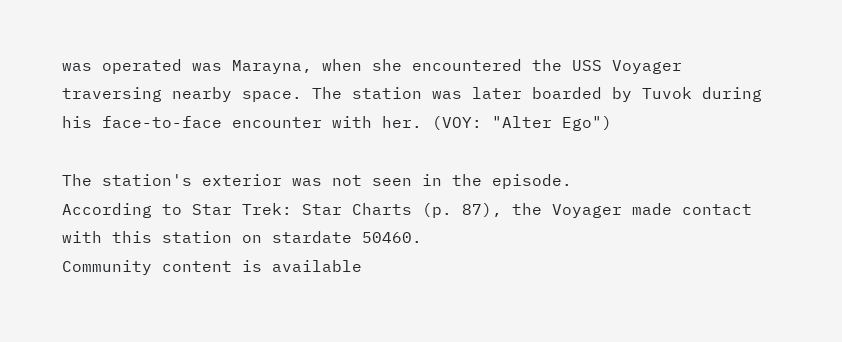was operated was Marayna, when she encountered the USS Voyager traversing nearby space. The station was later boarded by Tuvok during his face-to-face encounter with her. (VOY: "Alter Ego")

The station's exterior was not seen in the episode.
According to Star Trek: Star Charts (p. 87), the Voyager made contact with this station on stardate 50460.
Community content is available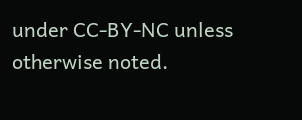under CC-BY-NC unless otherwise noted.